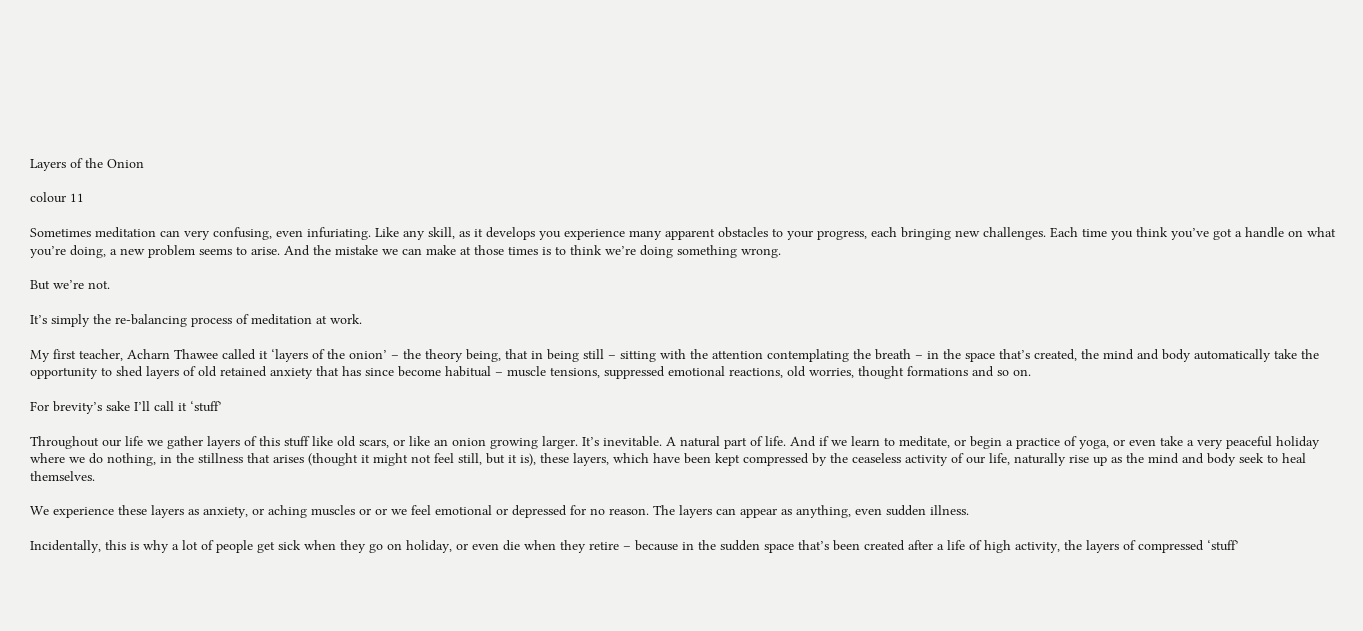Layers of the Onion

colour 11

Sometimes meditation can very confusing, even infuriating. Like any skill, as it develops you experience many apparent obstacles to your progress, each bringing new challenges. Each time you think you’ve got a handle on what you’re doing, a new problem seems to arise. And the mistake we can make at those times is to think we’re doing something wrong.

But we’re not.

It’s simply the re-balancing process of meditation at work.

My first teacher, Acharn Thawee called it ‘layers of the onion’ – the theory being, that in being still – sitting with the attention contemplating the breath – in the space that’s created, the mind and body automatically take the opportunity to shed layers of old retained anxiety that has since become habitual – muscle tensions, suppressed emotional reactions, old worries, thought formations and so on.

For brevity’s sake I’ll call it ‘stuff’

Throughout our life we gather layers of this stuff like old scars, or like an onion growing larger. It’s inevitable. A natural part of life. And if we learn to meditate, or begin a practice of yoga, or even take a very peaceful holiday where we do nothing, in the stillness that arises (thought it might not feel still, but it is), these layers, which have been kept compressed by the ceaseless activity of our life, naturally rise up as the mind and body seek to heal themselves.

We experience these layers as anxiety, or aching muscles or or we feel emotional or depressed for no reason. The layers can appear as anything, even sudden illness.

Incidentally, this is why a lot of people get sick when they go on holiday, or even die when they retire – because in the sudden space that’s been created after a life of high activity, the layers of compressed ‘stuff’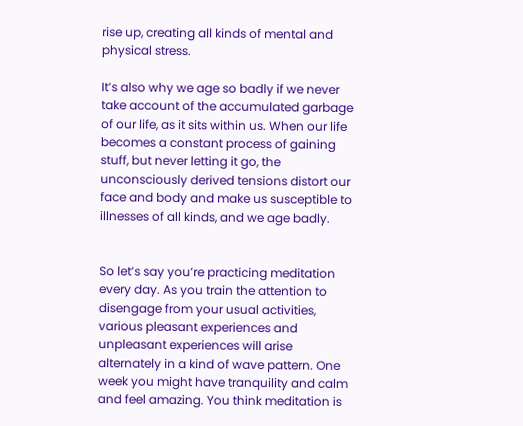rise up, creating all kinds of mental and physical stress.

It’s also why we age so badly if we never take account of the accumulated garbage of our life, as it sits within us. When our life becomes a constant process of gaining stuff, but never letting it go, the unconsciously derived tensions distort our face and body and make us susceptible to illnesses of all kinds, and we age badly.


So let’s say you’re practicing meditation every day. As you train the attention to disengage from your usual activities, various pleasant experiences and unpleasant experiences will arise alternately in a kind of wave pattern. One week you might have tranquility and calm and feel amazing. You think meditation is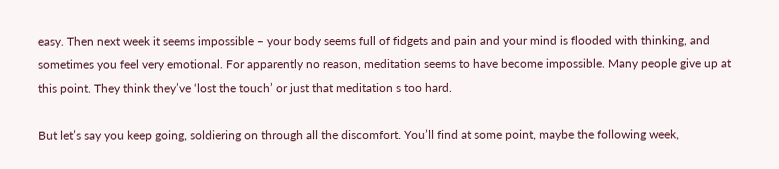easy. Then next week it seems impossible – your body seems full of fidgets and pain and your mind is flooded with thinking, and sometimes you feel very emotional. For apparently no reason, meditation seems to have become impossible. Many people give up at this point. They think they’ve ‘lost the touch’ or just that meditation s too hard.

But let’s say you keep going, soldiering on through all the discomfort. You’ll find at some point, maybe the following week,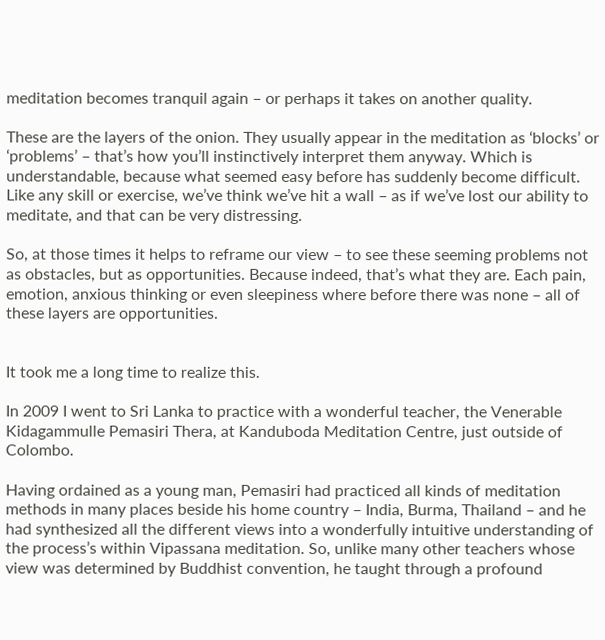meditation becomes tranquil again – or perhaps it takes on another quality.

These are the layers of the onion. They usually appear in the meditation as ‘blocks’ or ‘problems’ – that’s how you’ll instinctively interpret them anyway. Which is understandable, because what seemed easy before has suddenly become difficult. Like any skill or exercise, we’ve think we’ve hit a wall – as if we’ve lost our ability to meditate, and that can be very distressing.

So, at those times it helps to reframe our view – to see these seeming problems not as obstacles, but as opportunities. Because indeed, that’s what they are. Each pain, emotion, anxious thinking or even sleepiness where before there was none – all of these layers are opportunities.


It took me a long time to realize this.

In 2009 I went to Sri Lanka to practice with a wonderful teacher, the Venerable Kidagammulle Pemasiri Thera, at Kanduboda Meditation Centre, just outside of Colombo.

Having ordained as a young man, Pemasiri had practiced all kinds of meditation methods in many places beside his home country – India, Burma, Thailand – and he had synthesized all the different views into a wonderfully intuitive understanding of the process’s within Vipassana meditation. So, unlike many other teachers whose view was determined by Buddhist convention, he taught through a profound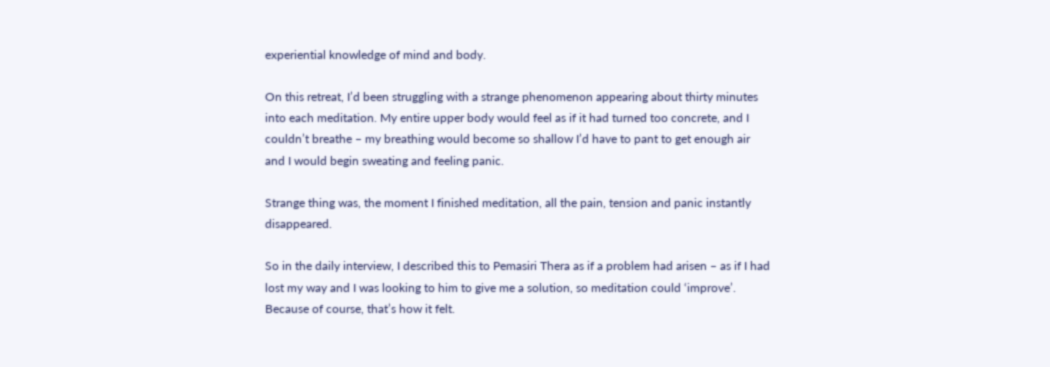experiential knowledge of mind and body.

On this retreat, I’d been struggling with a strange phenomenon appearing about thirty minutes into each meditation. My entire upper body would feel as if it had turned too concrete, and I couldn’t breathe – my breathing would become so shallow I’d have to pant to get enough air and I would begin sweating and feeling panic.

Strange thing was, the moment I finished meditation, all the pain, tension and panic instantly disappeared.

So in the daily interview, I described this to Pemasiri Thera as if a problem had arisen – as if I had lost my way and I was looking to him to give me a solution, so meditation could ‘improve’. Because of course, that’s how it felt.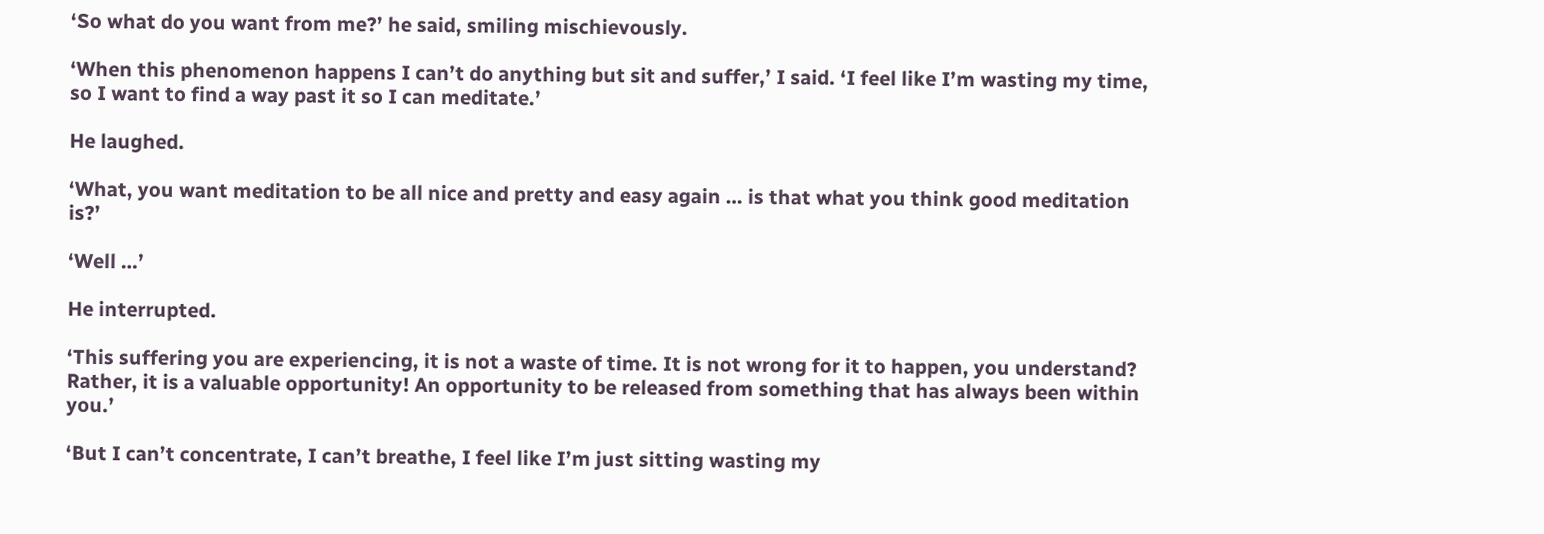‘So what do you want from me?’ he said, smiling mischievously.

‘When this phenomenon happens I can’t do anything but sit and suffer,’ I said. ‘I feel like I’m wasting my time, so I want to find a way past it so I can meditate.’

He laughed.

‘What, you want meditation to be all nice and pretty and easy again … is that what you think good meditation is?’

‘Well …’

He interrupted.

‘This suffering you are experiencing, it is not a waste of time. It is not wrong for it to happen, you understand? Rather, it is a valuable opportunity! An opportunity to be released from something that has always been within you.’

‘But I can’t concentrate, I can’t breathe, I feel like I’m just sitting wasting my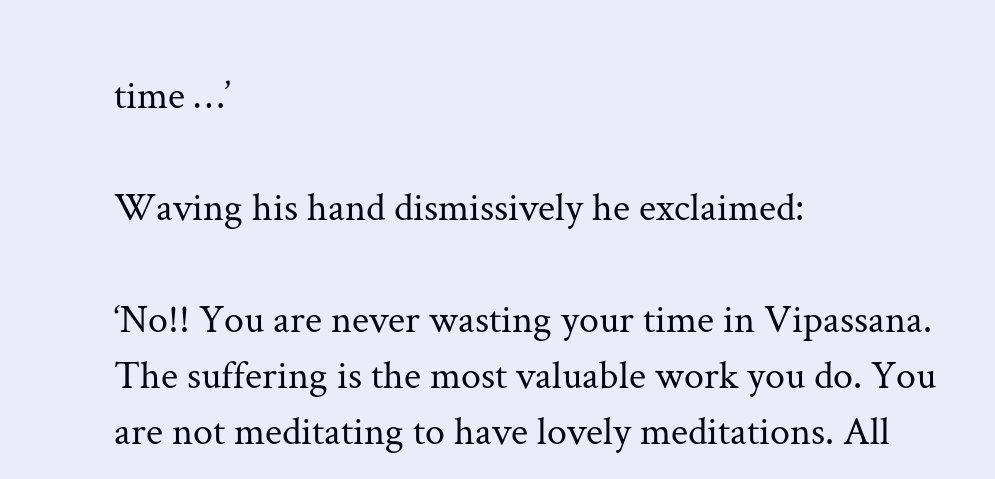time …’

Waving his hand dismissively he exclaimed:

‘No!! You are never wasting your time in Vipassana. The suffering is the most valuable work you do. You are not meditating to have lovely meditations. All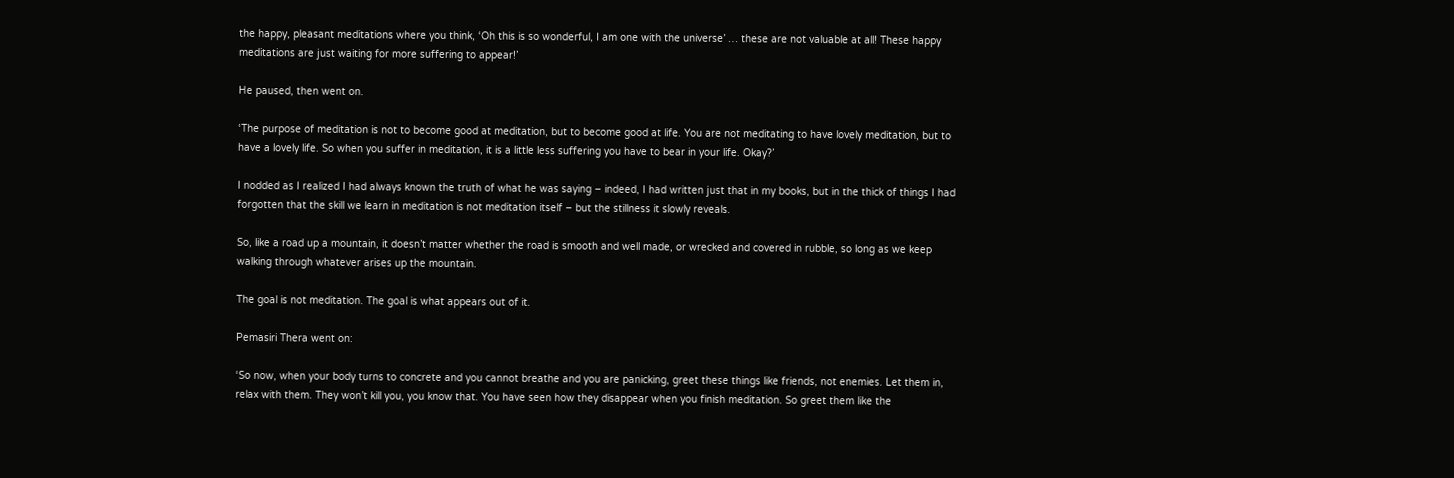the happy, pleasant meditations where you think, ‘Oh this is so wonderful, I am one with the universe’ … these are not valuable at all! These happy meditations are just waiting for more suffering to appear!’

He paused, then went on.

‘The purpose of meditation is not to become good at meditation, but to become good at life. You are not meditating to have lovely meditation, but to have a lovely life. So when you suffer in meditation, it is a little less suffering you have to bear in your life. Okay?’

I nodded as I realized I had always known the truth of what he was saying – indeed, I had written just that in my books, but in the thick of things I had forgotten that the skill we learn in meditation is not meditation itself – but the stillness it slowly reveals.

So, like a road up a mountain, it doesn’t matter whether the road is smooth and well made, or wrecked and covered in rubble, so long as we keep walking through whatever arises up the mountain.

The goal is not meditation. The goal is what appears out of it.

Pemasiri Thera went on:

‘So now, when your body turns to concrete and you cannot breathe and you are panicking, greet these things like friends, not enemies. Let them in, relax with them. They won’t kill you, you know that. You have seen how they disappear when you finish meditation. So greet them like the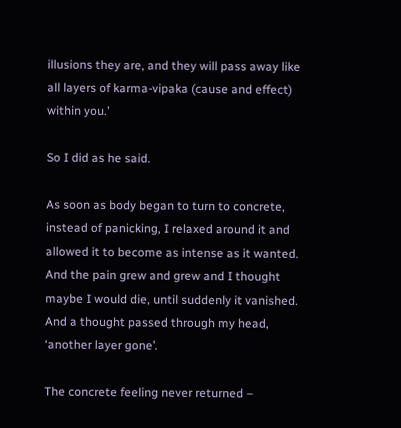illusions they are, and they will pass away like all layers of karma-vipaka (cause and effect) within you.’

So I did as he said.

As soon as body began to turn to concrete, instead of panicking, I relaxed around it and allowed it to become as intense as it wanted. And the pain grew and grew and I thought maybe I would die, until suddenly it vanished. And a thought passed through my head, ‘another layer gone’.

The concrete feeling never returned –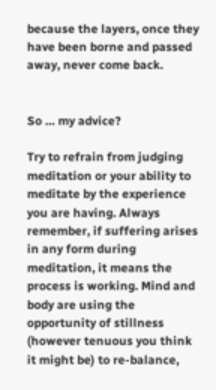because the layers, once they have been borne and passed away, never come back.


So … my advice?

Try to refrain from judging meditation or your ability to meditate by the experience you are having. Always remember, if suffering arises in any form during meditation, it means the process is working. Mind and body are using the opportunity of stillness (however tenuous you think it might be) to re-balance,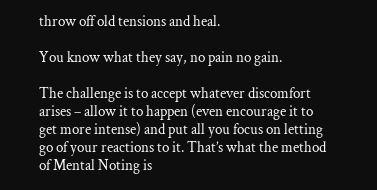throw off old tensions and heal.

You know what they say, no pain no gain.

The challenge is to accept whatever discomfort arises – allow it to happen (even encourage it to get more intense) and put all you focus on letting go of your reactions to it. That’s what the method of Mental Noting is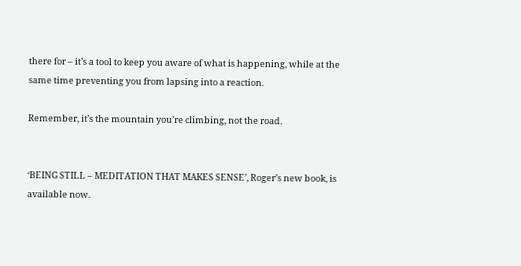there for – it’s a tool to keep you aware of what is happening, while at the same time preventing you from lapsing into a reaction.

Remember, it’s the mountain you’re climbing, not the road.


‘BEING STILL – MEDITATION THAT MAKES SENSE’, Roger’s new book, is available now.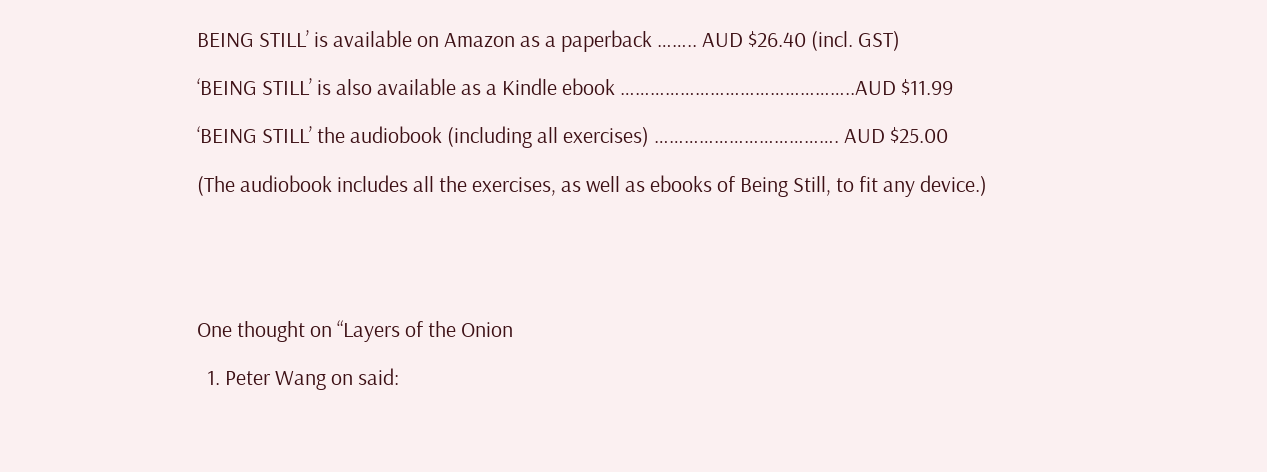BEING STILL’ is available on Amazon as a paperback …….. AUD $26.40 (incl. GST)

‘BEING STILL’ is also available as a Kindle ebook ………………………………………..AUD $11.99

‘BEING STILL’ the audiobook (including all exercises) ………………………………. AUD $25.00

(The audiobook includes all the exercises, as well as ebooks of Being Still, to fit any device.)





One thought on “Layers of the Onion

  1. Peter Wang on said: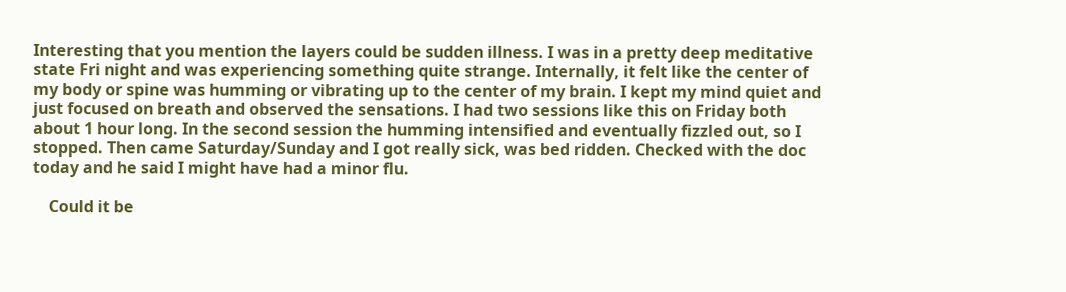Interesting that you mention the layers could be sudden illness. I was in a pretty deep meditative state Fri night and was experiencing something quite strange. Internally, it felt like the center of my body or spine was humming or vibrating up to the center of my brain. I kept my mind quiet and just focused on breath and observed the sensations. I had two sessions like this on Friday both about 1 hour long. In the second session the humming intensified and eventually fizzled out, so I stopped. Then came Saturday/Sunday and I got really sick, was bed ridden. Checked with the doc today and he said I might have had a minor flu.

    Could it be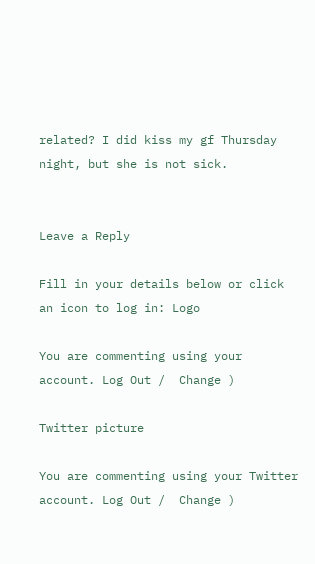related? I did kiss my gf Thursday night, but she is not sick.


Leave a Reply

Fill in your details below or click an icon to log in: Logo

You are commenting using your account. Log Out /  Change )

Twitter picture

You are commenting using your Twitter account. Log Out /  Change )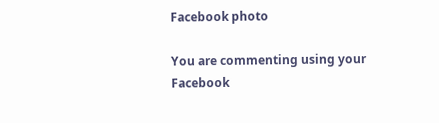Facebook photo

You are commenting using your Facebook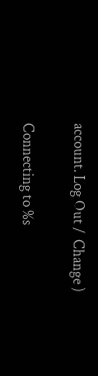account. Log Out /  Change )

Connecting to %s